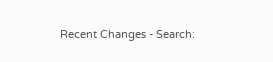Recent Changes - Search: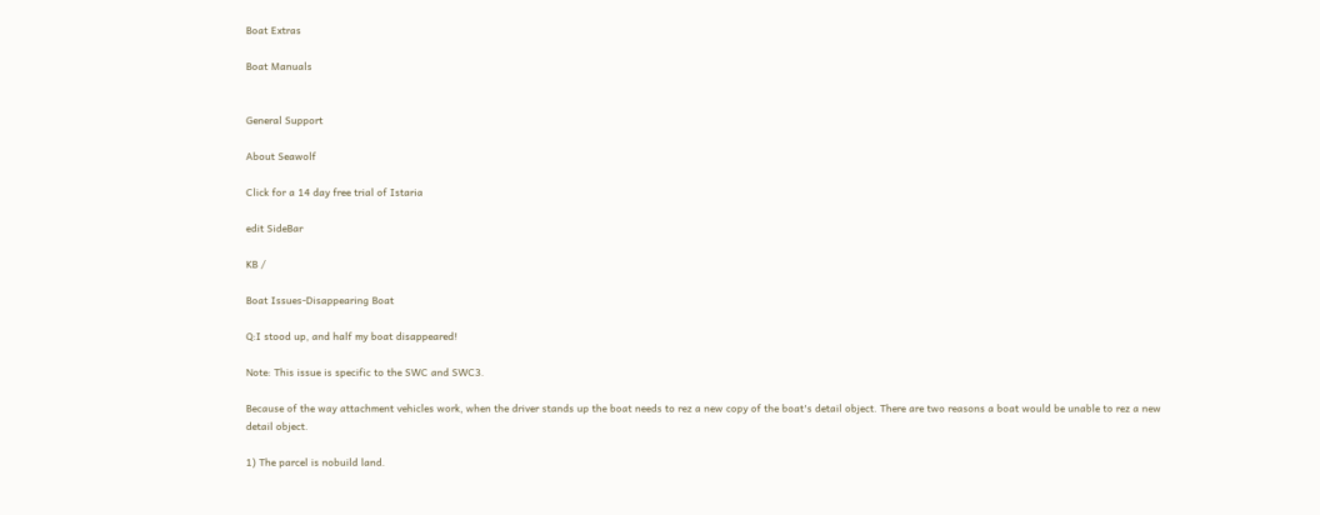Boat Extras

Boat Manuals


General Support

About Seawolf

Click for a 14 day free trial of Istaria

edit SideBar

KB /

Boat Issues-Disappearing Boat

Q:I stood up, and half my boat disappeared!

Note: This issue is specific to the SWC and SWC3.

Because of the way attachment vehicles work, when the driver stands up the boat needs to rez a new copy of the boat's detail object. There are two reasons a boat would be unable to rez a new detail object.

1) The parcel is nobuild land.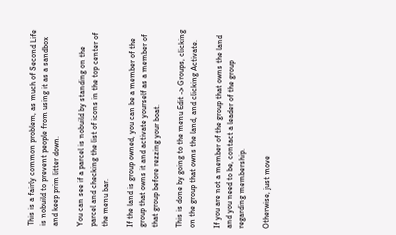This is a fairly common problem, as much of Second Life is nobuild to prevent people from using it as a sandbox and keep prim litter down.

You can see if a parcel is nobuild by standing on the parcel and checking the list of icons in the top center of the menu bar.

If the land is group owned, you can be a member of the group that owns it and activate yourself as a member of that group before rezzing your boat.

This is done by going to the menu Edit -> Groups, clicking on the group that owns the land, and clicking Activate.

If you are not a member of the group that owns the land and you need to be, contact a leader of the group regarding membership.

Otherwise, just move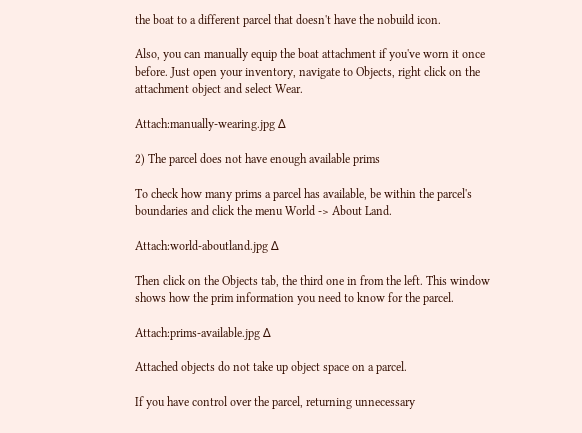the boat to a different parcel that doesn't have the nobuild icon.

Also, you can manually equip the boat attachment if you've worn it once before. Just open your inventory, navigate to Objects, right click on the attachment object and select Wear.

Attach:manually-wearing.jpg Δ

2) The parcel does not have enough available prims

To check how many prims a parcel has available, be within the parcel's boundaries and click the menu World -> About Land.

Attach:world-aboutland.jpg Δ

Then click on the Objects tab, the third one in from the left. This window shows how the prim information you need to know for the parcel.

Attach:prims-available.jpg Δ

Attached objects do not take up object space on a parcel.

If you have control over the parcel, returning unnecessary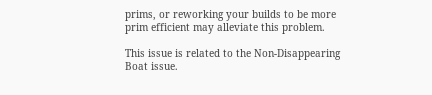prims, or reworking your builds to be more prim efficient may alleviate this problem.

This issue is related to the Non-Disappearing Boat issue.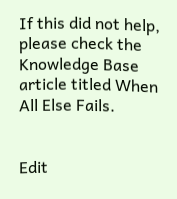If this did not help, please check the Knowledge Base article titled When All Else Fails.


Edit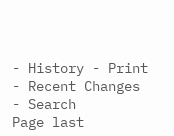- History - Print - Recent Changes - Search
Page last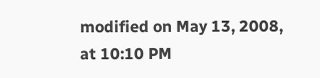modified on May 13, 2008, at 10:10 PM